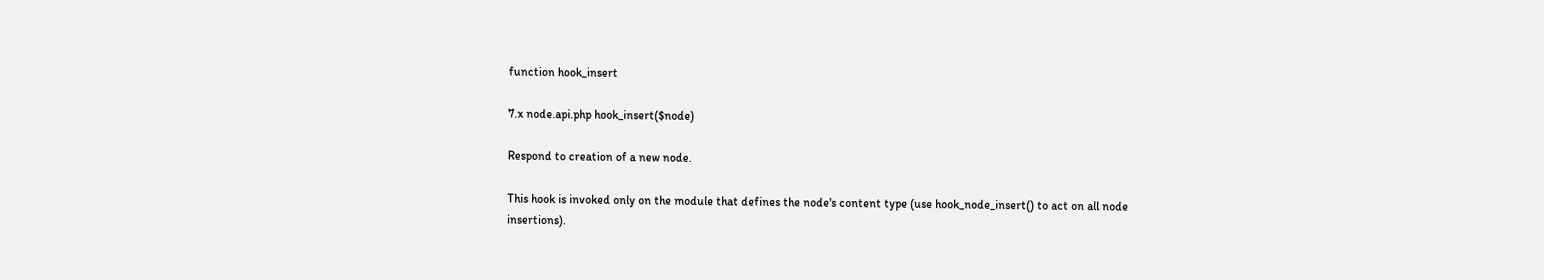function hook_insert

7.x node.api.php hook_insert($node)

Respond to creation of a new node.

This hook is invoked only on the module that defines the node's content type (use hook_node_insert() to act on all node insertions).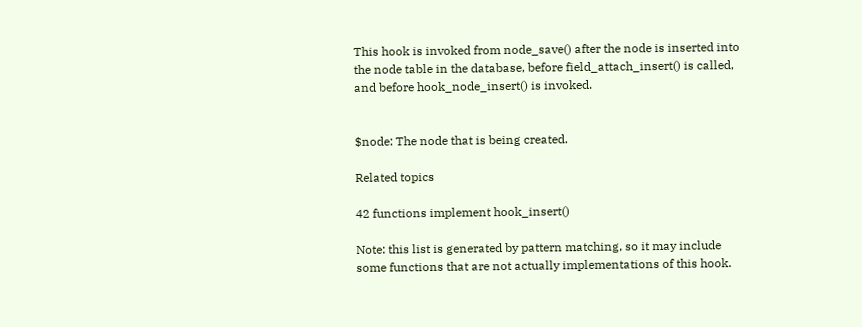This hook is invoked from node_save() after the node is inserted into the node table in the database, before field_attach_insert() is called, and before hook_node_insert() is invoked.


$node: The node that is being created.

Related topics

42 functions implement hook_insert()

Note: this list is generated by pattern matching, so it may include some functions that are not actually implementations of this hook.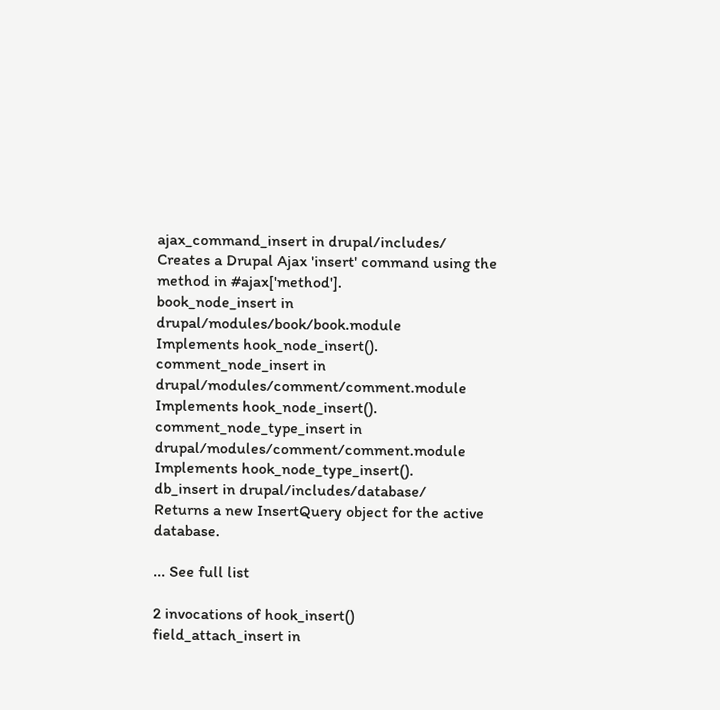ajax_command_insert in drupal/includes/
Creates a Drupal Ajax 'insert' command using the method in #ajax['method'].
book_node_insert in drupal/modules/book/book.module
Implements hook_node_insert().
comment_node_insert in drupal/modules/comment/comment.module
Implements hook_node_insert().
comment_node_type_insert in drupal/modules/comment/comment.module
Implements hook_node_type_insert().
db_insert in drupal/includes/database/
Returns a new InsertQuery object for the active database.

... See full list

2 invocations of hook_insert()
field_attach_insert in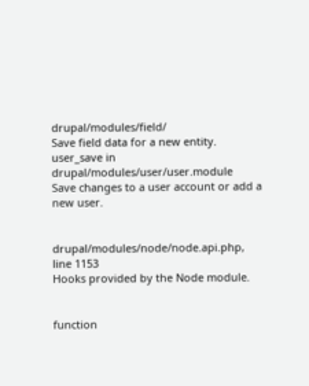drupal/modules/field/
Save field data for a new entity.
user_save in drupal/modules/user/user.module
Save changes to a user account or add a new user.


drupal/modules/node/node.api.php, line 1153
Hooks provided by the Node module.


function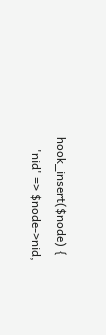hook_insert($node) {
    'nid' => $node->nid,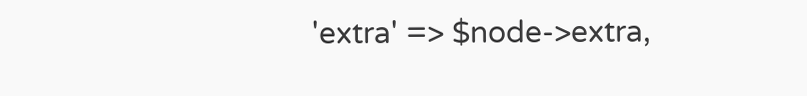'extra' => $node->extra,